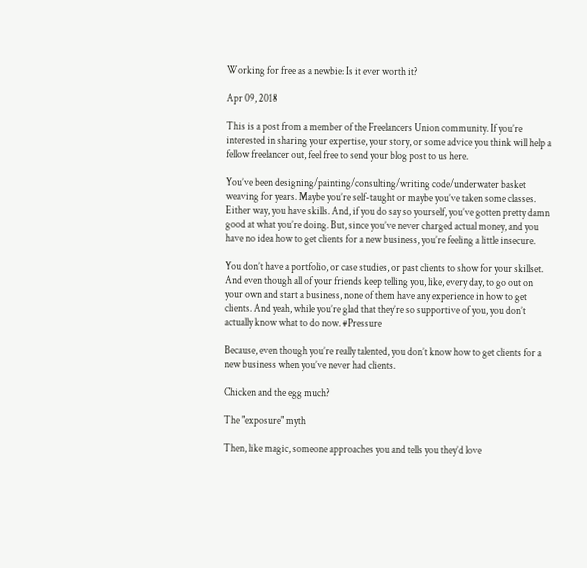Working for free as a newbie: Is it ever worth it?

Apr 09, 2018

This is a post from a member of the Freelancers Union community. If you’re interested in sharing your expertise, your story, or some advice you think will help a fellow freelancer out, feel free to send your blog post to us here.

You’ve been designing/painting/consulting/writing code/underwater basket weaving for years. Maybe you’re self-taught or maybe you’ve taken some classes. Either way, you have skills. And, if you do say so yourself, you’ve gotten pretty damn good at what you’re doing. But, since you’ve never charged actual money, and you have no idea how to get clients for a new business, you’re feeling a little insecure.

You don’t have a portfolio, or case studies, or past clients to show for your skillset. And even though all of your friends keep telling you, like, every day, to go out on your own and start a business, none of them have any experience in how to get clients. And yeah, while you’re glad that they’re so supportive of you, you don’t actually know what to do now. #Pressure

Because, even though you’re really talented, you don’t know how to get clients for a new business when you’ve never had clients.

Chicken and the egg much?

The "exposure" myth

Then, like magic, someone approaches you and tells you they’d love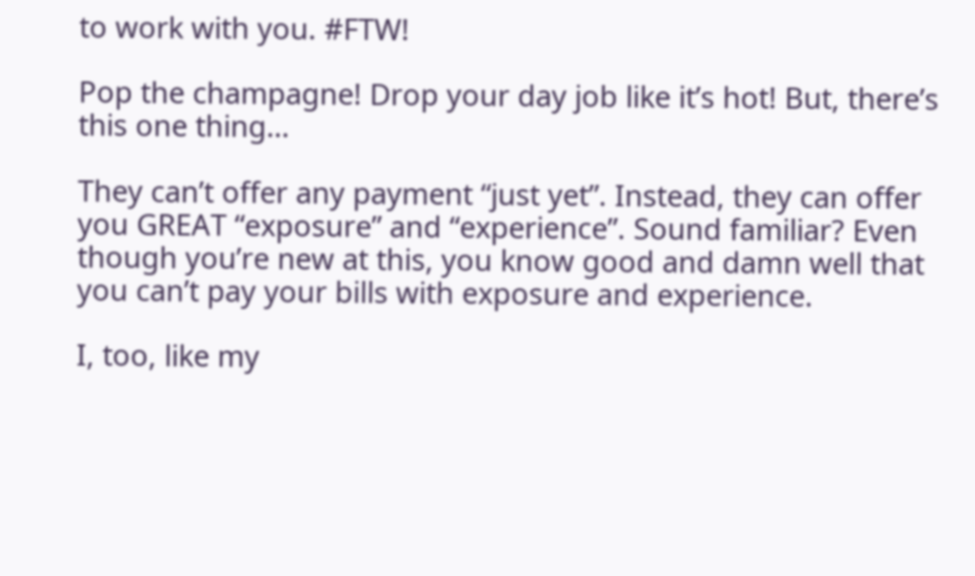to work with you. #FTW!

Pop the champagne! Drop your day job like it’s hot! But, there’s this one thing…

They can’t offer any payment “just yet”. Instead, they can offer you GREAT “exposure” and “experience”. Sound familiar? Even though you’re new at this, you know good and damn well that you can’t pay your bills with exposure and experience.

I, too, like my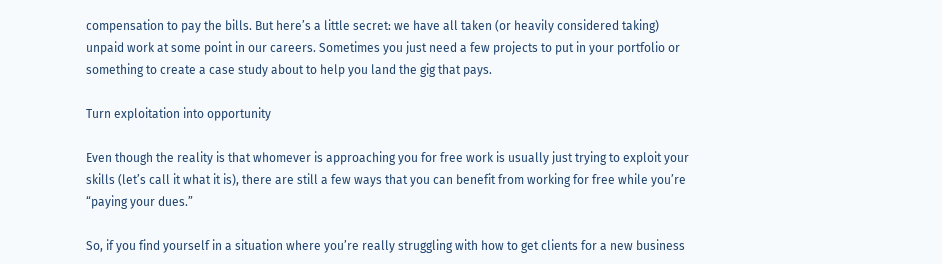compensation to pay the bills. But here’s a little secret: we have all taken (or heavily considered taking) unpaid work at some point in our careers. Sometimes you just need a few projects to put in your portfolio or something to create a case study about to help you land the gig that pays.

Turn exploitation into opportunity

Even though the reality is that whomever is approaching you for free work is usually just trying to exploit your skills (let’s call it what it is), there are still a few ways that you can benefit from working for free while you’re “paying your dues.”

So, if you find yourself in a situation where you’re really struggling with how to get clients for a new business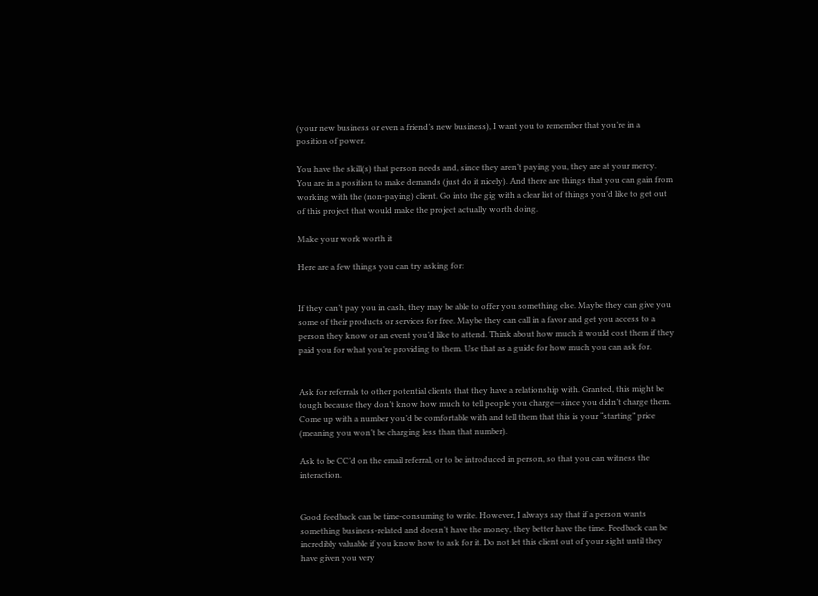(your new business or even a friend’s new business), I want you to remember that you’re in a position of power.

You have the skill(s) that person needs and, since they aren’t paying you, they are at your mercy. You are in a position to make demands (just do it nicely). And there are things that you can gain from working with the (non-paying) client. Go into the gig with a clear list of things you’d like to get out of this project that would make the project actually worth doing.

Make your work worth it

Here are a few things you can try asking for:


If they can’t pay you in cash, they may be able to offer you something else. Maybe they can give you some of their products or services for free. Maybe they can call in a favor and get you access to a person they know or an event you’d like to attend. Think about how much it would cost them if they paid you for what you’re providing to them. Use that as a guide for how much you can ask for.


Ask for referrals to other potential clients that they have a relationship with. Granted, this might be tough because they don’t know how much to tell people you charge—since you didn’t charge them. Come up with a number you’d be comfortable with and tell them that this is your “starting” price (meaning you won’t be charging less than that number).

Ask to be CC’d on the email referral, or to be introduced in person, so that you can witness the interaction.


Good feedback can be time-consuming to write. However, I always say that if a person wants something business-related and doesn’t have the money, they better have the time. Feedback can be incredibly valuable if you know how to ask for it. Do not let this client out of your sight until they have given you very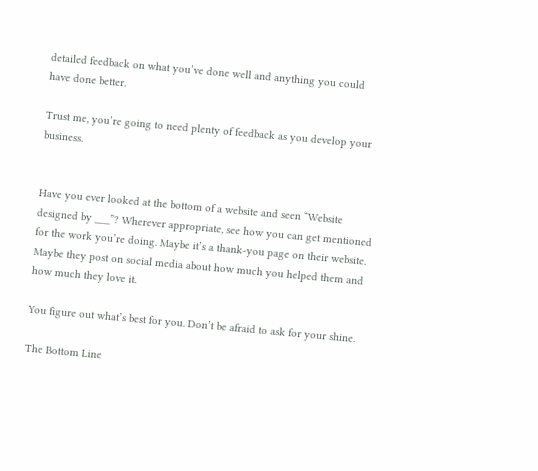detailed feedback on what you’ve done well and anything you could have done better.

Trust me, you’re going to need plenty of feedback as you develop your business.


Have you ever looked at the bottom of a website and seen “Website designed by ___”? Wherever appropriate, see how you can get mentioned for the work you’re doing. Maybe it’s a thank-you page on their website. Maybe they post on social media about how much you helped them and how much they love it.

You figure out what’s best for you. Don’t be afraid to ask for your shine.

The Bottom Line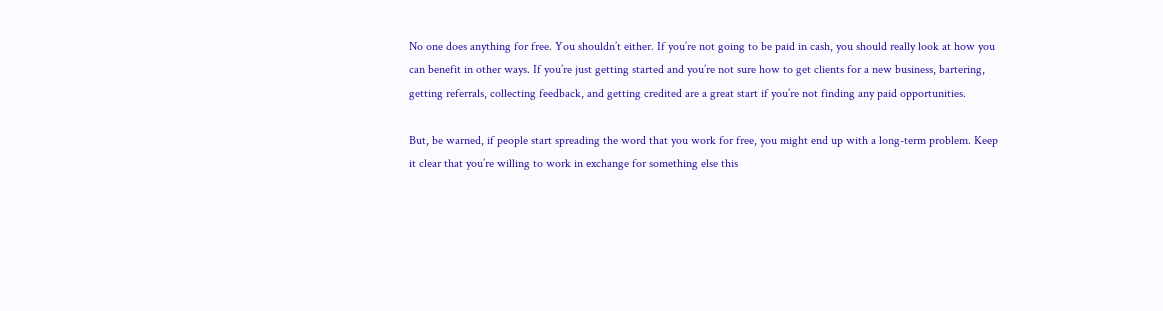No one does anything for free. You shouldn’t either. If you’re not going to be paid in cash, you should really look at how you can benefit in other ways. If you’re just getting started and you’re not sure how to get clients for a new business, bartering, getting referrals, collecting feedback, and getting credited are a great start if you’re not finding any paid opportunities.

But, be warned, if people start spreading the word that you work for free, you might end up with a long-term problem. Keep it clear that you’re willing to work in exchange for something else this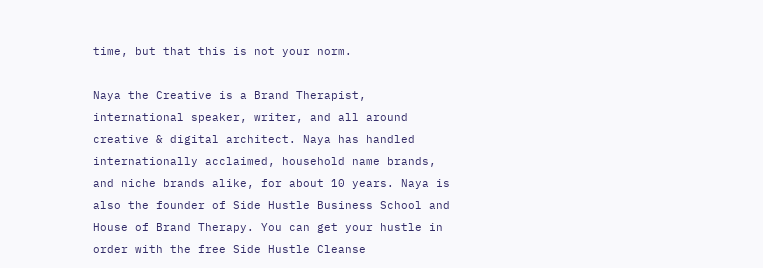time, but that this is not your norm.

Naya the Creative is a Brand Therapist, international speaker, writer, and all around creative & digital architect. Naya has handled internationally acclaimed, household name brands, and niche brands alike, for about 10 years. Naya is also the founder of Side Hustle Business School and House of Brand Therapy. You can get your hustle in order with the free Side Hustle Cleanse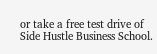or take a free test drive of Side Hustle Business School.